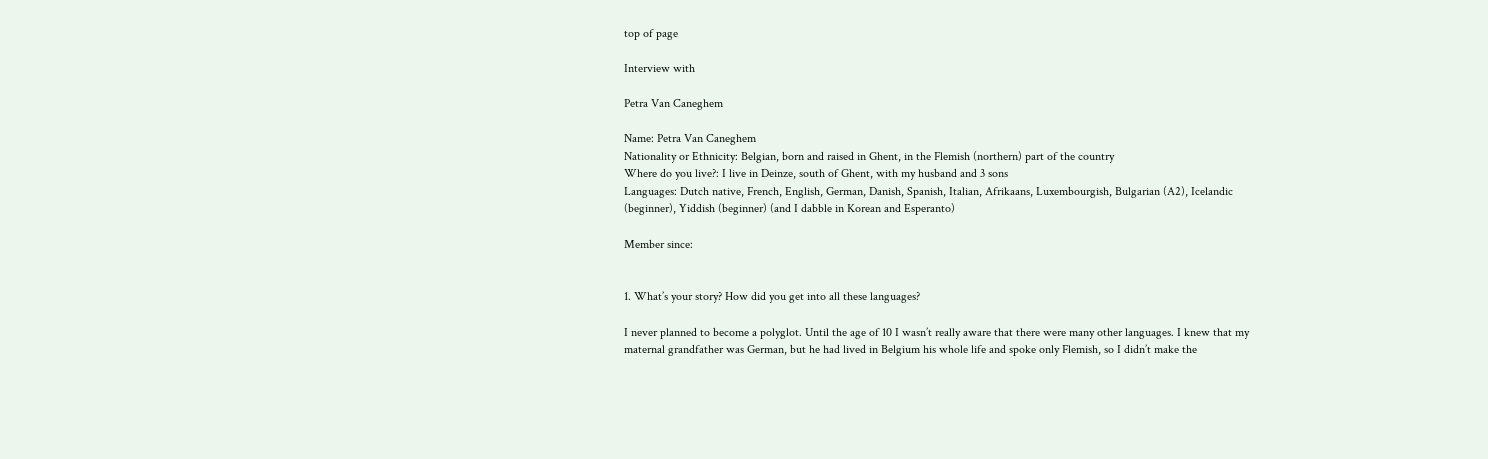top of page

Interview with

Petra Van Caneghem

Name: Petra Van Caneghem
Nationality or Ethnicity: Belgian, born and raised in Ghent, in the Flemish (northern) part of the country
Where do you live?: I live in Deinze, south of Ghent, with my husband and 3 sons
Languages: Dutch native, French, English, German, Danish, Spanish, Italian, Afrikaans, Luxembourgish, Bulgarian (A2), Icelandic (beginner), Yiddish (beginner) (and I dabble in Korean and Esperanto)

Member since:


1. What’s your story? How did you get into all these languages?

I never planned to become a polyglot. Until the age of 10 I wasn’t really aware that there were many other languages. I knew that my maternal grandfather was German, but he had lived in Belgium his whole life and spoke only Flemish, so I didn’t make the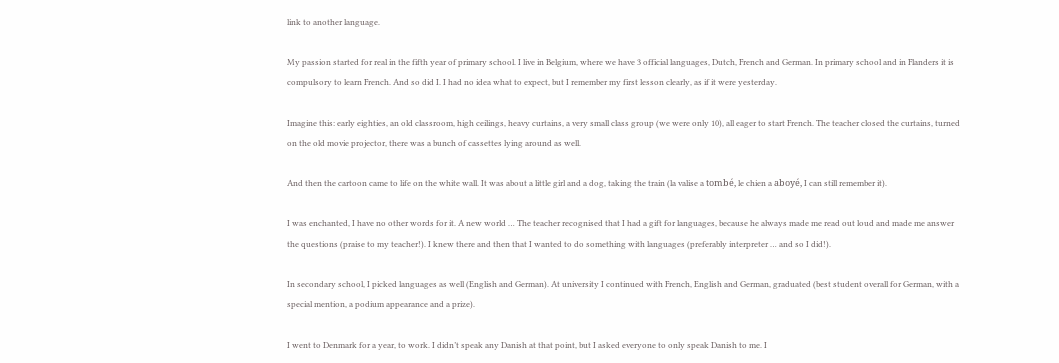link to another language.

My passion started for real in the fifth year of primary school. I live in Belgium, where we have 3 official languages, Dutch, French and German. In primary school and in Flanders it is compulsory to learn French. And so did I. I had no idea what to expect, but I remember my first lesson clearly, as if it were yesterday.

Imagine this: early eighties, an old classroom, high ceilings, heavy curtains, a very small class group (we were only 10), all eager to start French. The teacher closed the curtains, turned on the old movie projector, there was a bunch of cassettes lying around as well.

And then the cartoon came to life on the white wall. It was about a little girl and a dog, taking the train (la valise a tombé, le chien a aboyé, I can still remember it).

I was enchanted, I have no other words for it. A new world … The teacher recognised that I had a gift for languages, because he always made me read out loud and made me answer the questions (praise to my teacher!). I knew there and then that I wanted to do something with languages (preferably interpreter … and so I did!).

In secondary school, I picked languages as well (English and German). At university I continued with French, English and German, graduated (best student overall for German, with a special mention, a podium appearance and a prize).

I went to Denmark for a year, to work. I didn’t speak any Danish at that point, but I asked everyone to only speak Danish to me. I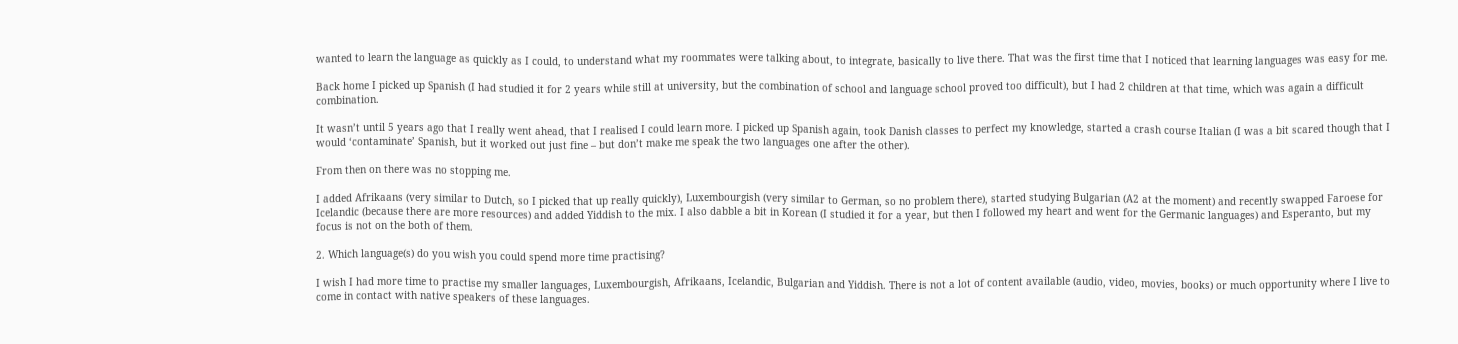wanted to learn the language as quickly as I could, to understand what my roommates were talking about, to integrate, basically to live there. That was the first time that I noticed that learning languages was easy for me.

Back home I picked up Spanish (I had studied it for 2 years while still at university, but the combination of school and language school proved too difficult), but I had 2 children at that time, which was again a difficult combination.

It wasn’t until 5 years ago that I really went ahead, that I realised I could learn more. I picked up Spanish again, took Danish classes to perfect my knowledge, started a crash course Italian (I was a bit scared though that I would ‘contaminate’ Spanish, but it worked out just fine – but don’t make me speak the two languages one after the other).

From then on there was no stopping me.

I added Afrikaans (very similar to Dutch, so I picked that up really quickly), Luxembourgish (very similar to German, so no problem there), started studying Bulgarian (A2 at the moment) and recently swapped Faroese for Icelandic (because there are more resources) and added Yiddish to the mix. I also dabble a bit in Korean (I studied it for a year, but then I followed my heart and went for the Germanic languages) and Esperanto, but my focus is not on the both of them.

2. Which language(s) do you wish you could spend more time practising?

I wish I had more time to practise my smaller languages, Luxembourgish, Afrikaans, Icelandic, Bulgarian and Yiddish. There is not a lot of content available (audio, video, movies, books) or much opportunity where I live to come in contact with native speakers of these languages.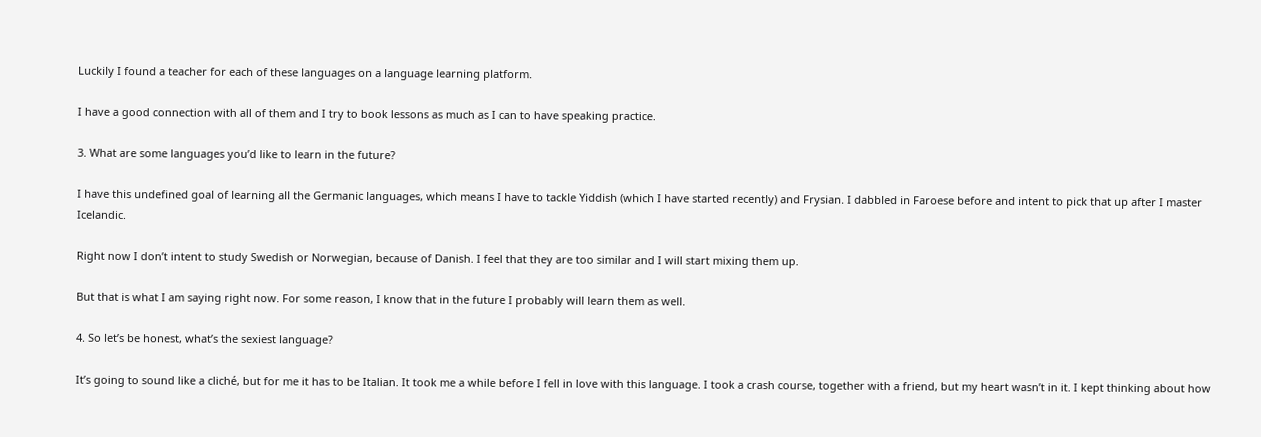Luckily I found a teacher for each of these languages on a language learning platform.

I have a good connection with all of them and I try to book lessons as much as I can to have speaking practice.

3. What are some languages you’d like to learn in the future?

I have this undefined goal of learning all the Germanic languages, which means I have to tackle Yiddish (which I have started recently) and Frysian. I dabbled in Faroese before and intent to pick that up after I master Icelandic.

Right now I don’t intent to study Swedish or Norwegian, because of Danish. I feel that they are too similar and I will start mixing them up.

But that is what I am saying right now. For some reason, I know that in the future I probably will learn them as well.

4. So let’s be honest, what’s the sexiest language?

It’s going to sound like a cliché, but for me it has to be Italian. It took me a while before I fell in love with this language. I took a crash course, together with a friend, but my heart wasn’t in it. I kept thinking about how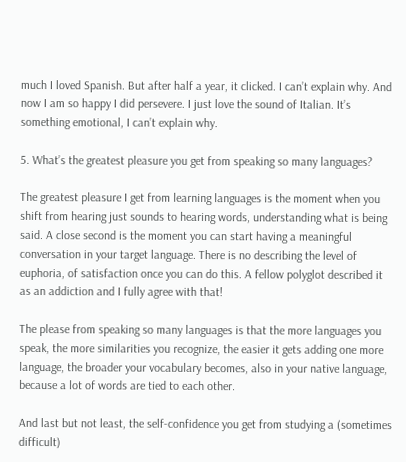much I loved Spanish. But after half a year, it clicked. I can’t explain why. And now I am so happy I did persevere. I just love the sound of Italian. It’s something emotional, I can’t explain why.

5. What’s the greatest pleasure you get from speaking so many languages?

The greatest pleasure I get from learning languages is the moment when you shift from hearing just sounds to hearing words, understanding what is being said. A close second is the moment you can start having a meaningful conversation in your target language. There is no describing the level of euphoria, of satisfaction once you can do this. A fellow polyglot described it as an addiction and I fully agree with that!

The please from speaking so many languages is that the more languages you speak, the more similarities you recognize, the easier it gets adding one more language, the broader your vocabulary becomes, also in your native language, because a lot of words are tied to each other.

And last but not least, the self-confidence you get from studying a (sometimes difficult)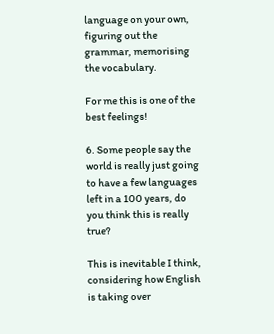language on your own, figuring out the grammar, memorising the vocabulary.

For me this is one of the best feelings!

6. Some people say the world is really just going to have a few languages left in a 100 years, do you think this is really true?

This is inevitable I think, considering how English is taking over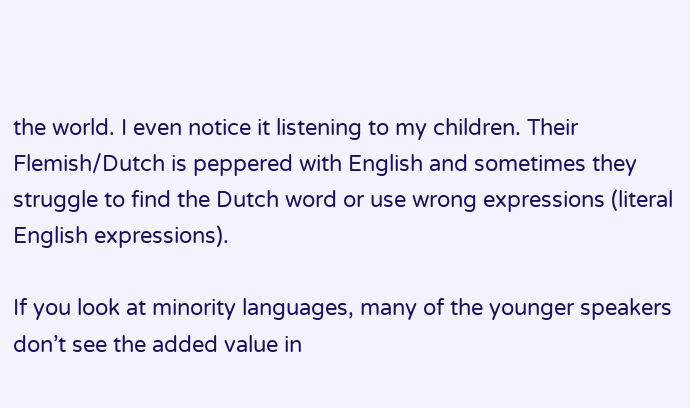the world. I even notice it listening to my children. Their Flemish/Dutch is peppered with English and sometimes they struggle to find the Dutch word or use wrong expressions (literal English expressions).

If you look at minority languages, many of the younger speakers don’t see the added value in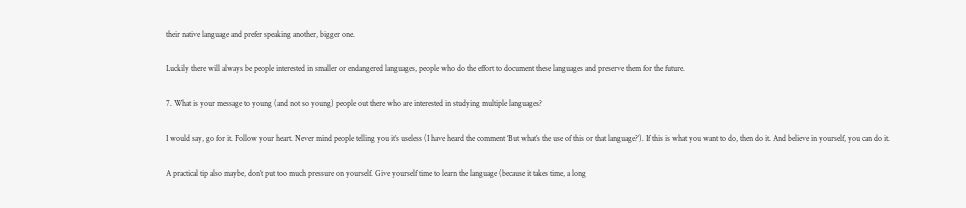their native language and prefer speaking another, bigger one.

Luckily there will always be people interested in smaller or endangered languages, people who do the effort to document these languages and preserve them for the future.

7. What is your message to young (and not so young) people out there who are interested in studying multiple languages?

I would say, go for it. Follow your heart. Never mind people telling you it’s useless (I have heard the comment ‘But what’s the use of this or that language?’). If this is what you want to do, then do it. And believe in yourself, you can do it.

A practical tip also maybe, don’t put too much pressure on yourself. Give yourself time to learn the language (because it takes time, a long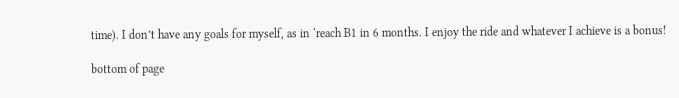time). I don’t have any goals for myself, as in ‘reach B1 in 6 months. I enjoy the ride and whatever I achieve is a bonus!

bottom of page